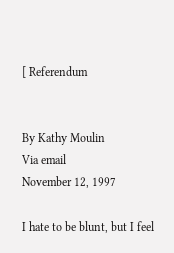[ Referendum


By Kathy Moulin
Via email
November 12, 1997

I hate to be blunt, but I feel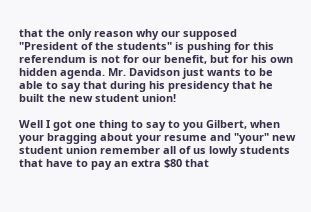that the only reason why our supposed "President of the students" is pushing for this referendum is not for our benefit, but for his own hidden agenda. Mr. Davidson just wants to be able to say that during his presidency that he built the new student union!

Well I got one thing to say to you Gilbert, when your bragging about your resume and "your" new student union remember all of us lowly students that have to pay an extra $80 that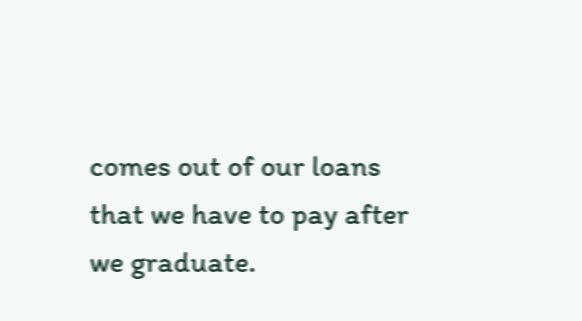comes out of our loans that we have to pay after we graduate.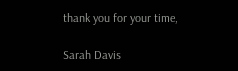thank you for your time,

Sarah Davis